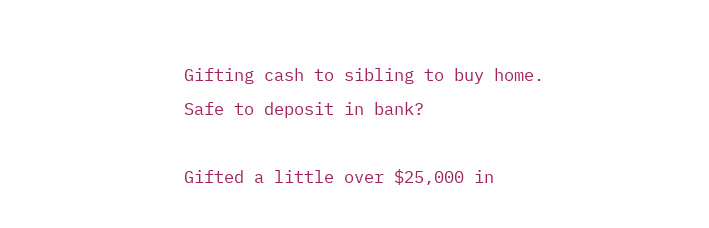Gifting cash to sibling to buy home. Safe to deposit in bank?

Gifted a little over $25,000 in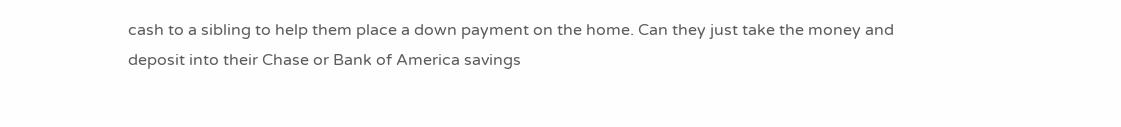cash to a sibling to help them place a down payment on the home. Can they just take the money and deposit into their Chase or Bank of America savings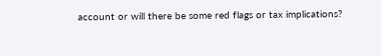account or will there be some red flags or tax implications?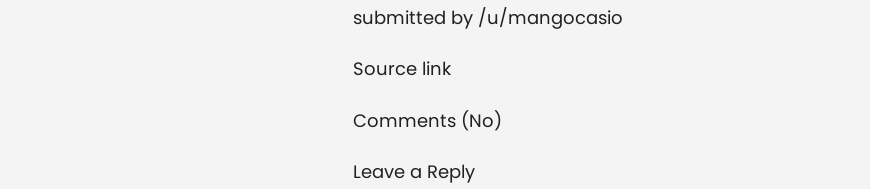submitted by /u/mangocasio

Source link

Comments (No)

Leave a Reply